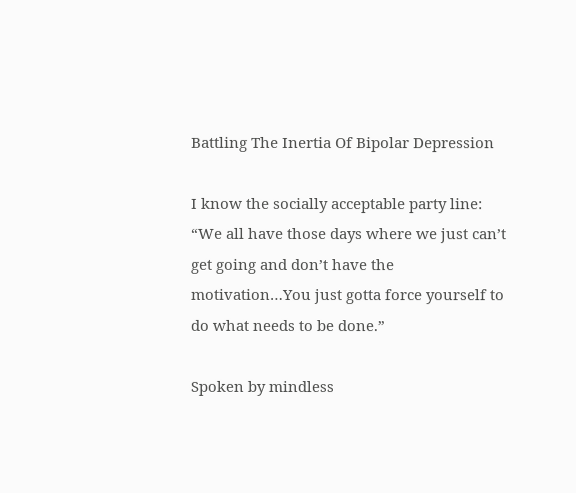Battling The Inertia Of Bipolar Depression

I know the socially acceptable party line: “We all have those days where we just can’t get going and don’t have the motivation…You just gotta force yourself to do what needs to be done.”

Spoken by mindless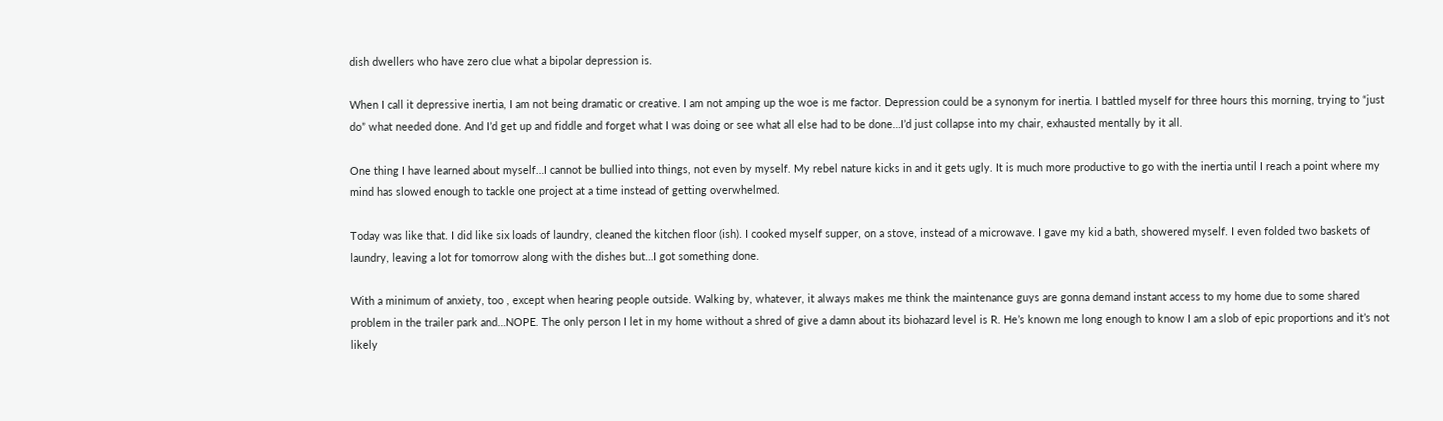dish dwellers who have zero clue what a bipolar depression is.

When I call it depressive inertia, I am not being dramatic or creative. I am not amping up the woe is me factor. Depression could be a synonym for inertia. I battled myself for three hours this morning, trying to “just do” what needed done. And I’d get up and fiddle and forget what I was doing or see what all else had to be done…I’d just collapse into my chair, exhausted mentally by it all.

One thing I have learned about myself…I cannot be bullied into things, not even by myself. My rebel nature kicks in and it gets ugly. It is much more productive to go with the inertia until I reach a point where my mind has slowed enough to tackle one project at a time instead of getting overwhelmed.

Today was like that. I did like six loads of laundry, cleaned the kitchen floor (ish). I cooked myself supper, on a stove, instead of a microwave. I gave my kid a bath, showered myself. I even folded two baskets of laundry, leaving a lot for tomorrow along with the dishes but…I got something done.

With a minimum of anxiety, too , except when hearing people outside. Walking by, whatever, it always makes me think the maintenance guys are gonna demand instant access to my home due to some shared problem in the trailer park and…NOPE. The only person I let in my home without a shred of give a damn about its biohazard level is R. He’s known me long enough to know I am a slob of epic proportions and it’s not likely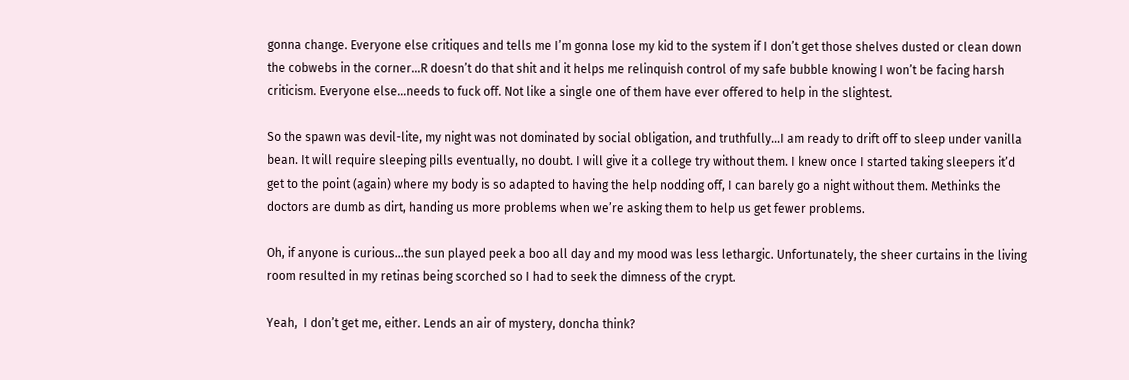gonna change. Everyone else critiques and tells me I’m gonna lose my kid to the system if I don’t get those shelves dusted or clean down the cobwebs in the corner…R doesn’t do that shit and it helps me relinquish control of my safe bubble knowing I won’t be facing harsh criticism. Everyone else…needs to fuck off. Not like a single one of them have ever offered to help in the slightest.

So the spawn was devil-lite, my night was not dominated by social obligation, and truthfully…I am ready to drift off to sleep under vanilla bean. It will require sleeping pills eventually, no doubt. I will give it a college try without them. I knew once I started taking sleepers it’d get to the point (again) where my body is so adapted to having the help nodding off, I can barely go a night without them. Methinks the doctors are dumb as dirt, handing us more problems when we’re asking them to help us get fewer problems.

Oh, if anyone is curious…the sun played peek a boo all day and my mood was less lethargic. Unfortunately, the sheer curtains in the living room resulted in my retinas being scorched so I had to seek the dimness of the crypt.

Yeah,  I don’t get me, either. Lends an air of mystery, doncha think?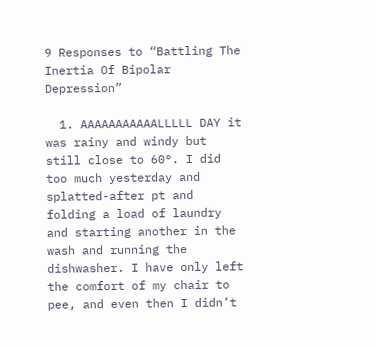9 Responses to “Battling The Inertia Of Bipolar Depression”

  1. AAAAAAAAAAALLLLL DAY it was rainy and windy but still close to 60°. I did too much yesterday and splatted-after pt and folding a load of laundry and starting another in the wash and running the dishwasher. I have only left the comfort of my chair to pee, and even then I didn’t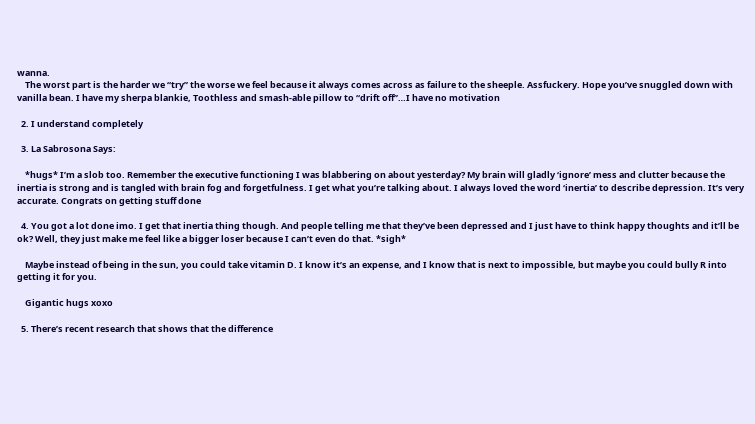wanna.
    The worst part is the harder we “try” the worse we feel because it always comes across as failure to the sheeple. Assfuckery. Hope you’ve snuggled down with vanilla bean. I have my sherpa blankie, Toothless and smash-able pillow to “drift off”…I have no motivation

  2. I understand completely

  3. La Sabrosona Says:

    *hugs* I’m a slob too. Remember the executive functioning I was blabbering on about yesterday? My brain will gladly ‘ignore’ mess and clutter because the inertia is strong and is tangled with brain fog and forgetfulness. I get what you’re talking about. I always loved the word ‘inertia’ to describe depression. It’s very accurate. Congrats on getting stuff done

  4. You got a lot done imo. I get that inertia thing though. And people telling me that they’ve been depressed and I just have to think happy thoughts and it’ll be ok? Well, they just make me feel like a bigger loser because I can’t even do that. *sigh*

    Maybe instead of being in the sun, you could take vitamin D. I know it’s an expense, and I know that is next to impossible, but maybe you could bully R into getting it for you.

    Gigantic hugs xoxo

  5. There’s recent research that shows that the difference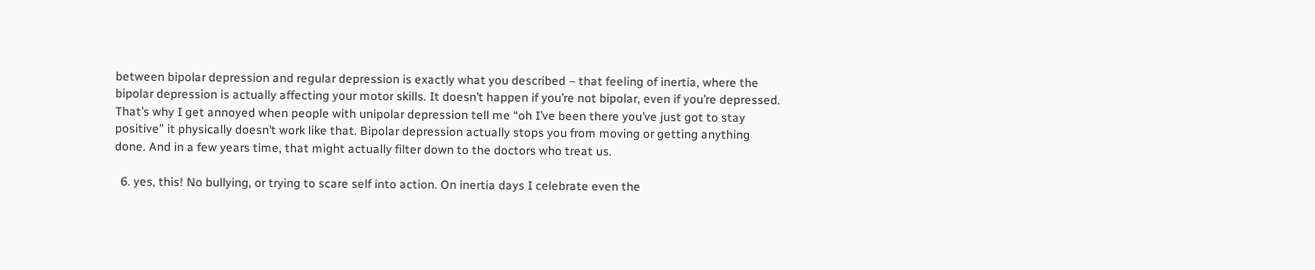between bipolar depression and regular depression is exactly what you described – that feeling of inertia, where the bipolar depression is actually affecting your motor skills. It doesn’t happen if you’re not bipolar, even if you’re depressed. That’s why I get annoyed when people with unipolar depression tell me “oh I’ve been there you’ve just got to stay positive” it physically doesn’t work like that. Bipolar depression actually stops you from moving or getting anything done. And in a few years time, that might actually filter down to the doctors who treat us.

  6. yes, this! No bullying, or trying to scare self into action. On inertia days I celebrate even the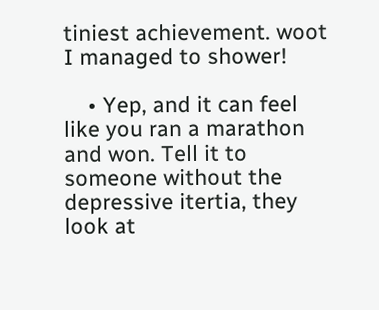tiniest achievement. woot I managed to shower!

    • Yep, and it can feel like you ran a marathon and won. Tell it to someone without the depressive itertia, they look at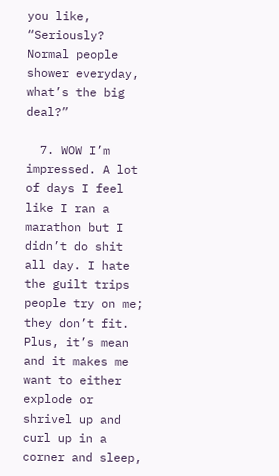you like, “Seriously? Normal people shower everyday, what’s the big deal?”

  7. WOW I’m impressed. A lot of days I feel like I ran a marathon but I didn’t do shit all day. I hate the guilt trips people try on me; they don’t fit. Plus, it’s mean and it makes me want to either explode or shrivel up and curl up in a corner and sleep,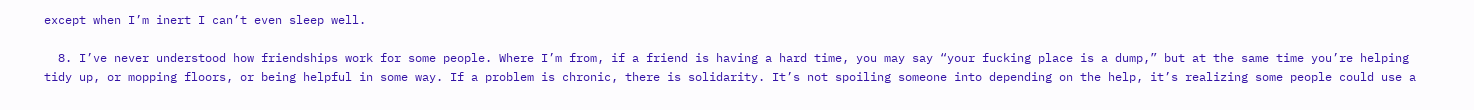except when I’m inert I can’t even sleep well.

  8. I’ve never understood how friendships work for some people. Where I’m from, if a friend is having a hard time, you may say “your fucking place is a dump,” but at the same time you’re helping tidy up, or mopping floors, or being helpful in some way. If a problem is chronic, there is solidarity. It’s not spoiling someone into depending on the help, it’s realizing some people could use a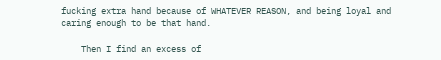fucking extra hand because of WHATEVER REASON, and being loyal and caring enough to be that hand.

    Then I find an excess of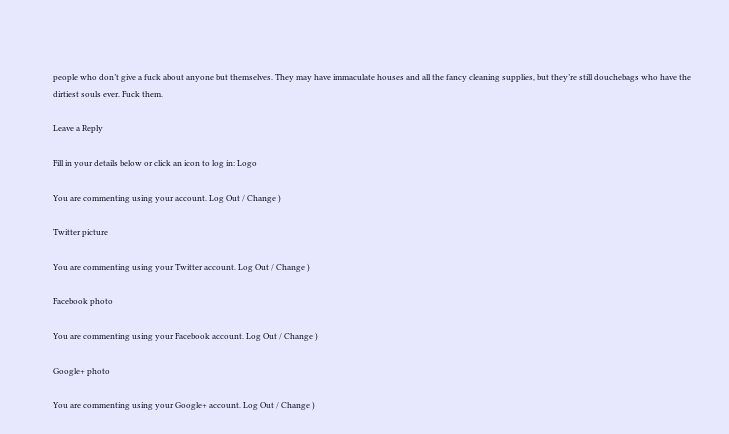people who don’t give a fuck about anyone but themselves. They may have immaculate houses and all the fancy cleaning supplies, but they’re still douchebags who have the dirtiest souls ever. Fuck them.

Leave a Reply

Fill in your details below or click an icon to log in: Logo

You are commenting using your account. Log Out / Change )

Twitter picture

You are commenting using your Twitter account. Log Out / Change )

Facebook photo

You are commenting using your Facebook account. Log Out / Change )

Google+ photo

You are commenting using your Google+ account. Log Out / Change )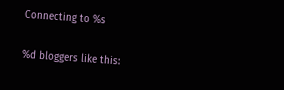Connecting to %s

%d bloggers like this: